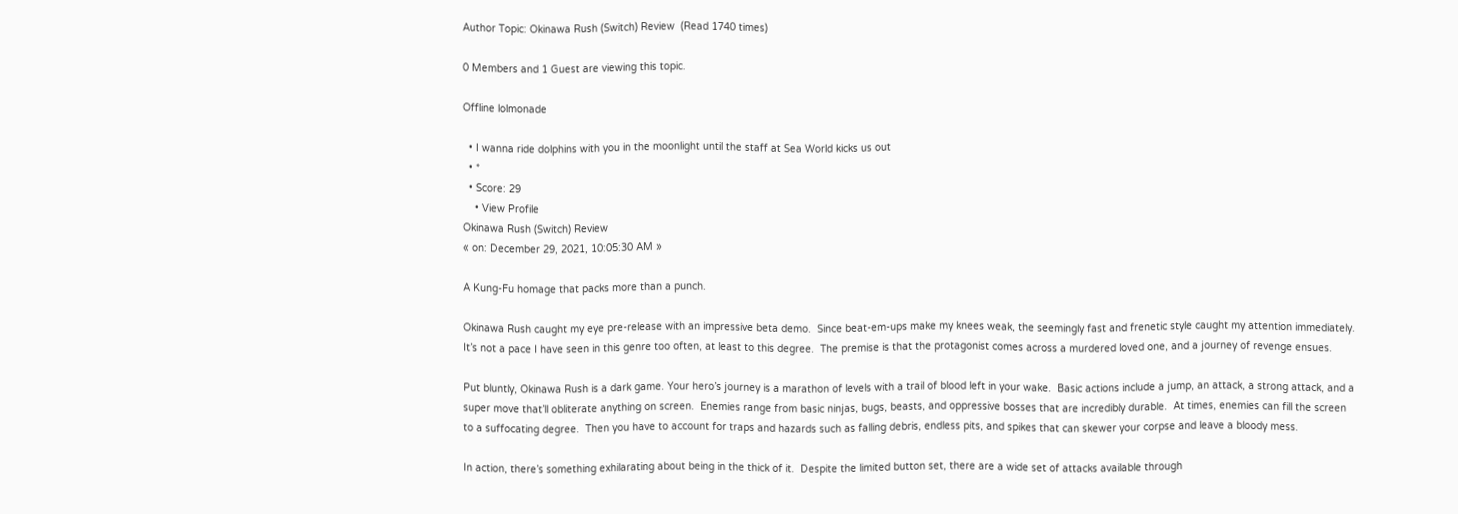Author Topic: Okinawa Rush (Switch) Review  (Read 1740 times)

0 Members and 1 Guest are viewing this topic.

Offline lolmonade

  • I wanna ride dolphins with you in the moonlight until the staff at Sea World kicks us out
  • *
  • Score: 29
    • View Profile
Okinawa Rush (Switch) Review
« on: December 29, 2021, 10:05:30 AM »

A Kung-Fu homage that packs more than a punch.

Okinawa Rush caught my eye pre-release with an impressive beta demo.  Since beat-em-ups make my knees weak, the seemingly fast and frenetic style caught my attention immediately.  It’s not a pace I have seen in this genre too often, at least to this degree.  The premise is that the protagonist comes across a murdered loved one, and a journey of revenge ensues.

Put bluntly, Okinawa Rush is a dark game. Your hero’s journey is a marathon of levels with a trail of blood left in your wake.  Basic actions include a jump, an attack, a strong attack, and a super move that’ll obliterate anything on screen.  Enemies range from basic ninjas, bugs, beasts, and oppressive bosses that are incredibly durable.  At times, enemies can fill the screen to a suffocating degree.  Then you have to account for traps and hazards such as falling debris, endless pits, and spikes that can skewer your corpse and leave a bloody mess.

In action, there’s something exhilarating about being in the thick of it.  Despite the limited button set, there are a wide set of attacks available through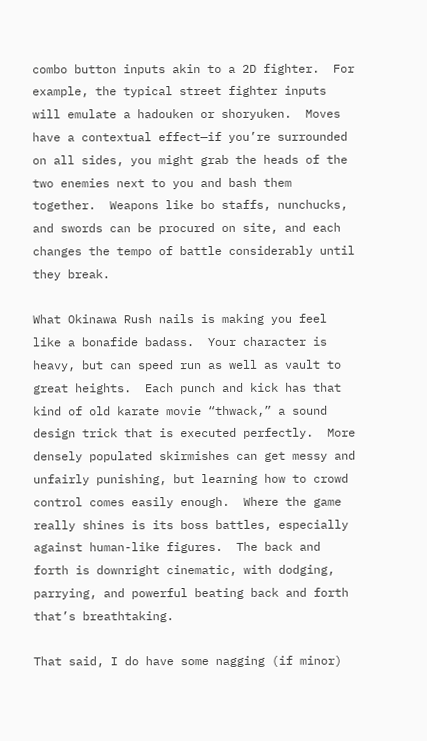combo button inputs akin to a 2D fighter.  For example, the typical street fighter inputs will emulate a hadouken or shoryuken.  Moves have a contextual effect—if you’re surrounded on all sides, you might grab the heads of the two enemies next to you and bash them together.  Weapons like bo staffs, nunchucks, and swords can be procured on site, and each changes the tempo of battle considerably until they break.

What Okinawa Rush nails is making you feel like a bonafide badass.  Your character is heavy, but can speed run as well as vault to great heights.  Each punch and kick has that kind of old karate movie “thwack,” a sound design trick that is executed perfectly.  More densely populated skirmishes can get messy and unfairly punishing, but learning how to crowd control comes easily enough.  Where the game really shines is its boss battles, especially against human-like figures.  The back and forth is downright cinematic, with dodging, parrying, and powerful beating back and forth that’s breathtaking.

That said, I do have some nagging (if minor)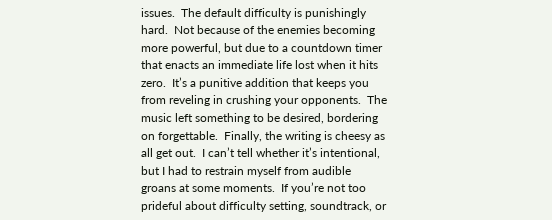issues.  The default difficulty is punishingly hard.  Not because of the enemies becoming more powerful, but due to a countdown timer that enacts an immediate life lost when it hits zero.  It’s a punitive addition that keeps you from reveling in crushing your opponents.  The music left something to be desired, bordering on forgettable.  Finally, the writing is cheesy as all get out.  I can’t tell whether it’s intentional, but I had to restrain myself from audible groans at some moments.  If you’re not too prideful about difficulty setting, soundtrack, or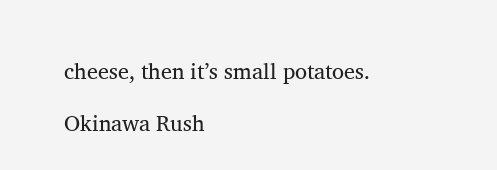cheese, then it’s small potatoes.

Okinawa Rush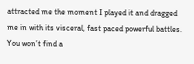attracted me the moment I played it and dragged me in with its visceral, fast paced powerful battles.  You won’t find a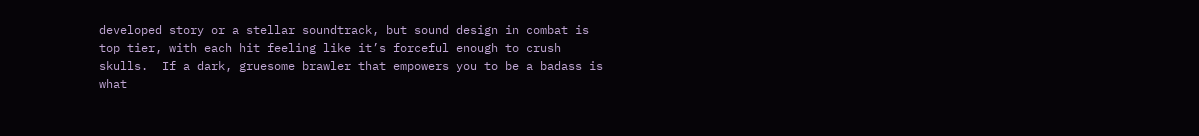developed story or a stellar soundtrack, but sound design in combat is top tier, with each hit feeling like it’s forceful enough to crush skulls.  If a dark, gruesome brawler that empowers you to be a badass is what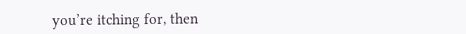you’re itching for, then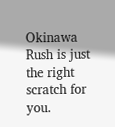Okinawa Rush is just the right scratch for you.